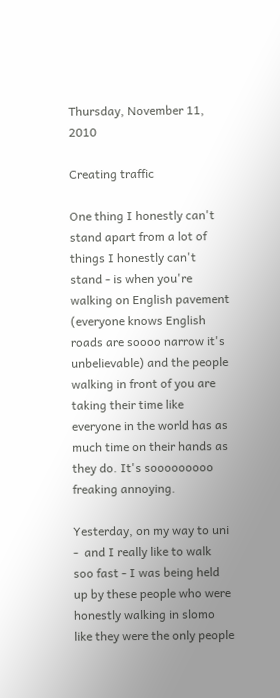Thursday, November 11, 2010

Creating traffic

One thing I honestly can't stand apart from a lot of things I honestly can't stand - is when you're walking on English pavement (everyone knows English roads are soooo narrow it's unbelievable) and the people walking in front of you are taking their time like everyone in the world has as much time on their hands as they do. It's sooooooooo freaking annoying.

Yesterday, on my way to uni -  and I really like to walk soo fast - I was being held up by these people who were honestly walking in slomo like they were the only people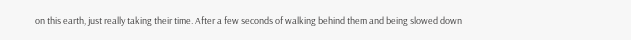on this earth, just really taking their time. After a few seconds of walking behind them and being slowed down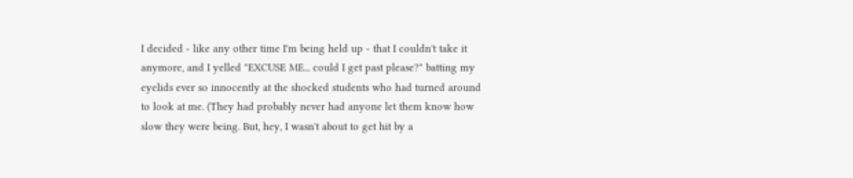I decided - like any other time I'm being held up - that I couldn't take it anymore, and I yelled "EXCUSE ME... could I get past please?" batting my eyelids ever so innocently at the shocked students who had turned around to look at me. (They had probably never had anyone let them know how slow they were being. But, hey, I wasn't about to get hit by a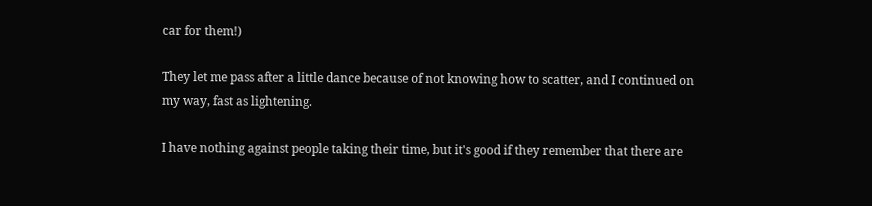car for them!)

They let me pass after a little dance because of not knowing how to scatter, and I continued on my way, fast as lightening.

I have nothing against people taking their time, but it's good if they remember that there are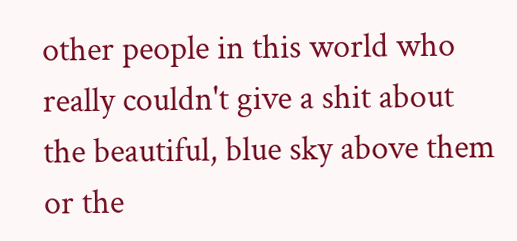other people in this world who really couldn't give a shit about the beautiful, blue sky above them or the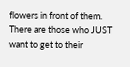flowers in front of them. There are those who JUST want to get to their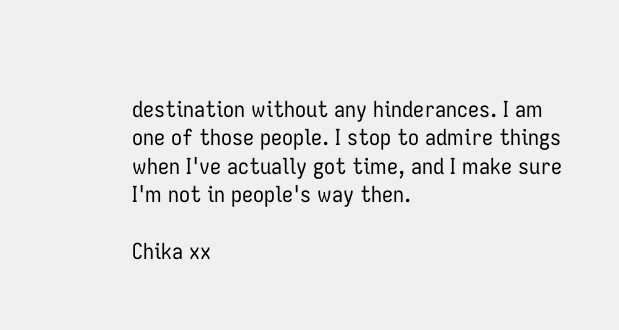destination without any hinderances. I am one of those people. I stop to admire things when I've actually got time, and I make sure I'm not in people's way then.

Chika xx